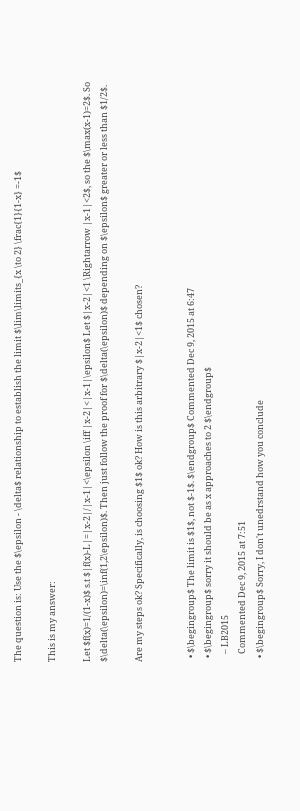The question is: Use the $\epsilon - \delta$ relationship to establish the limit $\lim\limits_{x \to 2} \frac{1}{1-x} =-1$

This is my answer:

Let $f(x)=1/(1-x)$ s.t $|f(x)-L|=|x-2|/|x-1|<\epsilon \iff |x-2|<|x-1|\epsilon$ Let $|x-2|<1 \Rightarrow |x-1|<2$, so the $\max(x-1)=2$. So $\delta(\epsilon)=\inf(1,2\epsilon)$. Then just follow the proof for $\delta(\epsilon)$ depending on $\epsilon$ greater or less than $1/2$.

Are my steps ok? Specifically, is choosing $1$ ok? How is this arbitrary $|x-2|<1$ chosen?


  • $\begingroup$ The limit is $1$, not $-1$. $\endgroup$ Commented Dec 9, 2015 at 6:47
  • $\begingroup$ sorry it should be as x approaches to 2 $\endgroup$
    – LB2015
    Commented Dec 9, 2015 at 7:51
  • $\begingroup$ Sorry, I don't unedrstand how you conclude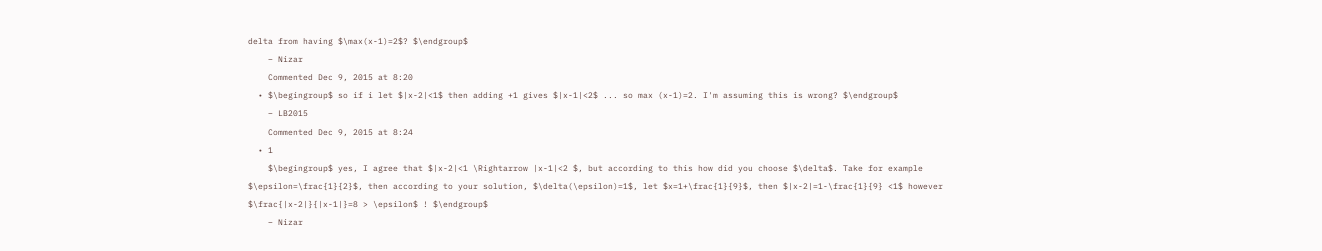delta from having $\max(x-1)=2$? $\endgroup$
    – Nizar
    Commented Dec 9, 2015 at 8:20
  • $\begingroup$ so if i let $|x-2|<1$ then adding +1 gives $|x-1|<2$ ... so max (x-1)=2. I'm assuming this is wrong? $\endgroup$
    – LB2015
    Commented Dec 9, 2015 at 8:24
  • 1
    $\begingroup$ yes, I agree that $|x-2|<1 \Rightarrow |x-1|<2 $, but according to this how did you choose $\delta$. Take for example $\epsilon=\frac{1}{2}$, then according to your solution, $\delta(\epsilon)=1$, let $x=1+\frac{1}{9}$, then $|x-2|=1-\frac{1}{9} <1$ however $\frac{|x-2|}{|x-1|}=8 > \epsilon$ ! $\endgroup$
    – Nizar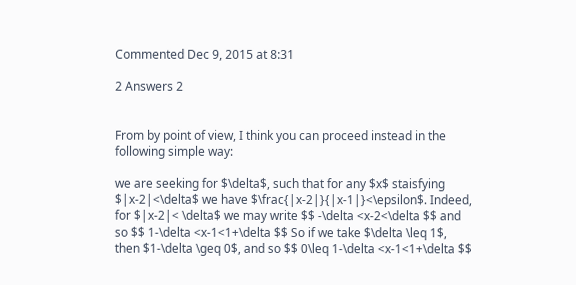Commented Dec 9, 2015 at 8:31

2 Answers 2


From by point of view, I think you can proceed instead in the following simple way:

we are seeking for $\delta$, such that for any $x$ staisfying $|x-2|<\delta$ we have $\frac{|x-2|}{|x-1|}<\epsilon$. Indeed, for $|x-2|< \delta$ we may write $$ -\delta <x-2<\delta $$ and so $$ 1-\delta <x-1<1+\delta $$ So if we take $\delta \leq 1$, then $1-\delta \geq 0$, and so $$ 0\leq 1-\delta <x-1<1+\delta $$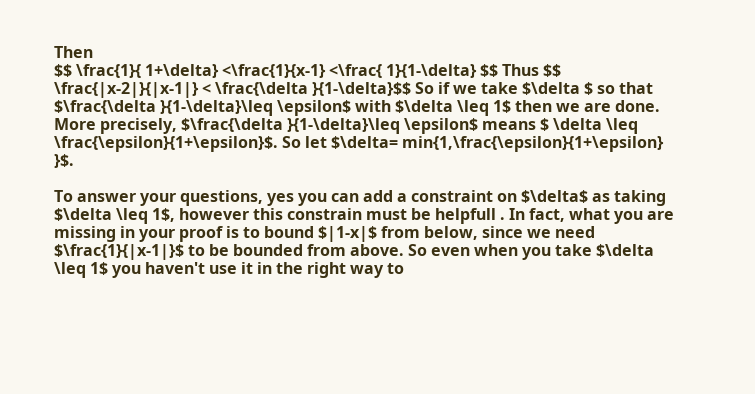Then
$$ \frac{1}{ 1+\delta} <\frac{1}{x-1} <\frac{ 1}{1-\delta} $$ Thus $$ \frac{|x-2|}{|x-1|} < \frac{\delta }{1-\delta}$$ So if we take $\delta $ so that $\frac{\delta }{1-\delta}\leq \epsilon$ with $\delta \leq 1$ then we are done. More precisely, $\frac{\delta }{1-\delta}\leq \epsilon$ means $ \delta \leq \frac{\epsilon}{1+\epsilon}$. So let $\delta= min{1,\frac{\epsilon}{1+\epsilon} }$.

To answer your questions, yes you can add a constraint on $\delta$ as taking $\delta \leq 1$, however this constrain must be helpfull . In fact, what you are missing in your proof is to bound $|1-x|$ from below, since we need $\frac{1}{|x-1|}$ to be bounded from above. So even when you take $\delta \leq 1$ you haven't use it in the right way to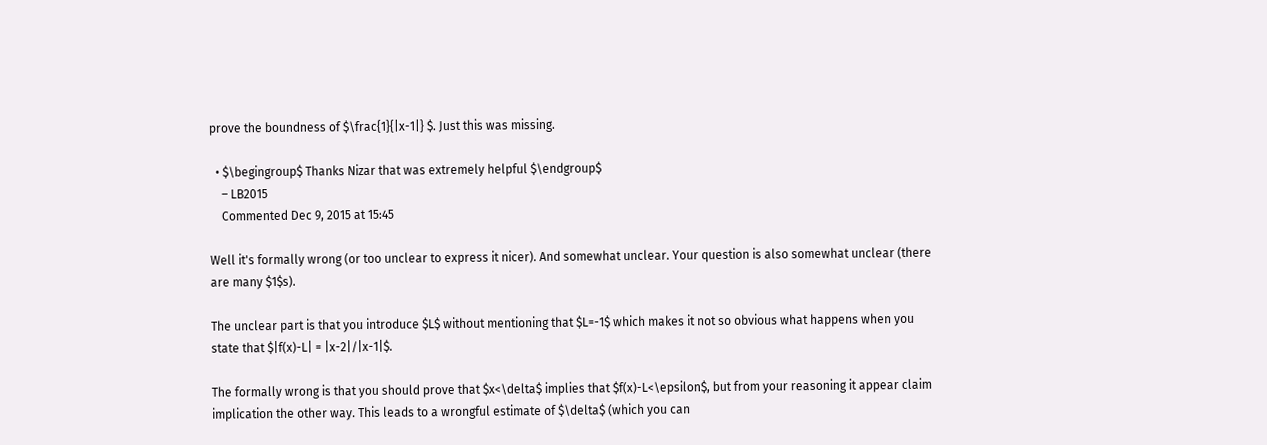prove the boundness of $\frac{1}{|x-1|} $. Just this was missing.

  • $\begingroup$ Thanks Nizar that was extremely helpful $\endgroup$
    – LB2015
    Commented Dec 9, 2015 at 15:45

Well it's formally wrong (or too unclear to express it nicer). And somewhat unclear. Your question is also somewhat unclear (there are many $1$s).

The unclear part is that you introduce $L$ without mentioning that $L=-1$ which makes it not so obvious what happens when you state that $|f(x)-L| = |x-2|/|x-1|$.

The formally wrong is that you should prove that $x<\delta$ implies that $f(x)-L<\epsilon$, but from your reasoning it appear claim implication the other way. This leads to a wrongful estimate of $\delta$ (which you can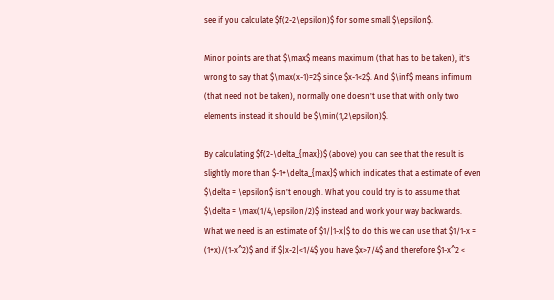see if you calculate $f(2-2\epsilon)$ for some small $\epsilon$.

Minor points are that $\max$ means maximum (that has to be taken), it's wrong to say that $\max(x-1)=2$ since $x-1<2$. And $\inf$ means infimum (that need not be taken), normally one doesn't use that with only two elements instead it should be $\min(1,2\epsilon)$.

By calculating $f(2-\delta_{max})$ (above) you can see that the result is slightly more than $-1+\delta_{max}$ which indicates that a estimate of even $\delta = \epsilon$ isn't enough. What you could try is to assume that $\delta = \max(1/4,\epsilon/2)$ instead and work your way backwards. What we need is an estimate of $1/|1-x|$ to do this we can use that $1/1-x = (1+x)/(1-x^2)$ and if $|x-2|<1/4$ you have $x>7/4$ and therefore $1-x^2 <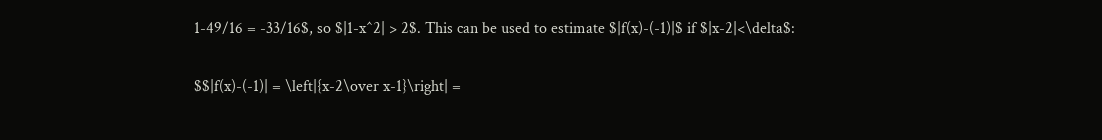1-49/16 = -33/16$, so $|1-x^2| > 2$. This can be used to estimate $|f(x)-(-1)|$ if $|x-2|<\delta$:

$$|f(x)-(-1)| = \left|{x-2\over x-1}\right| =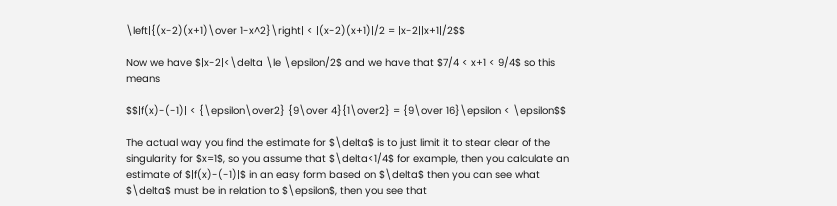\left|{(x-2)(x+1)\over 1-x^2}\right| < |(x-2)(x+1)|/2 = |x-2||x+1|/2$$

Now we have $|x-2|<\delta \le \epsilon/2$ and we have that $7/4 < x+1 < 9/4$ so this means

$$|f(x)-(-1)| < {\epsilon\over2} {9\over 4}{1\over2} = {9\over 16}\epsilon < \epsilon$$

The actual way you find the estimate for $\delta$ is to just limit it to stear clear of the singularity for $x=1$, so you assume that $\delta<1/4$ for example, then you calculate an estimate of $|f(x)-(-1)|$ in an easy form based on $\delta$ then you can see what $\delta$ must be in relation to $\epsilon$, then you see that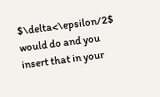$\delta<\epsilon/2$ would do and you insert that in your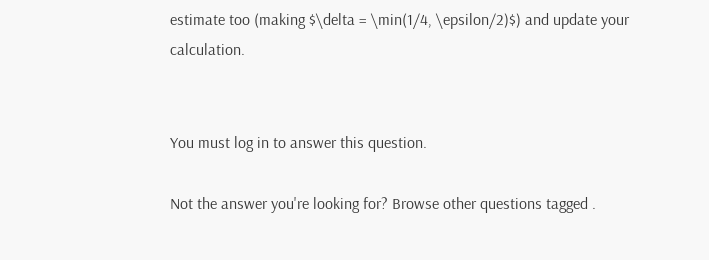estimate too (making $\delta = \min(1/4, \epsilon/2)$) and update your calculation.


You must log in to answer this question.

Not the answer you're looking for? Browse other questions tagged .